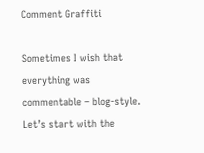Comment Graffiti

Sometimes I wish that everything was commentable – blog-style. Let’s start with the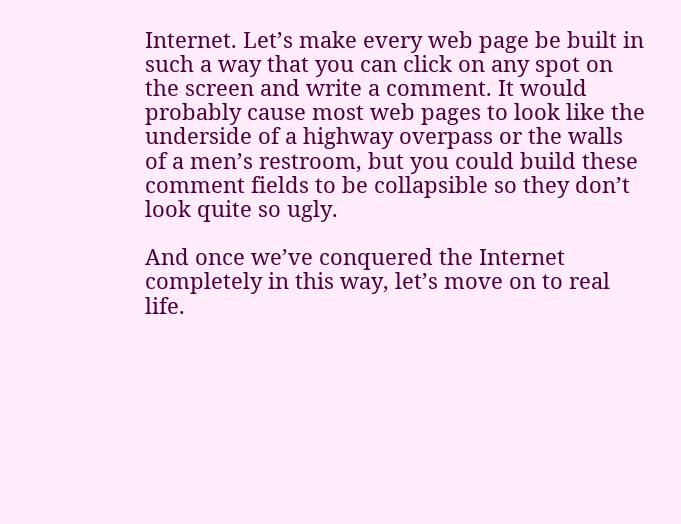Internet. Let’s make every web page be built in such a way that you can click on any spot on the screen and write a comment. It would probably cause most web pages to look like the underside of a highway overpass or the walls of a men’s restroom, but you could build these comment fields to be collapsible so they don’t look quite so ugly.

And once we’ve conquered the Internet completely in this way, let’s move on to real life.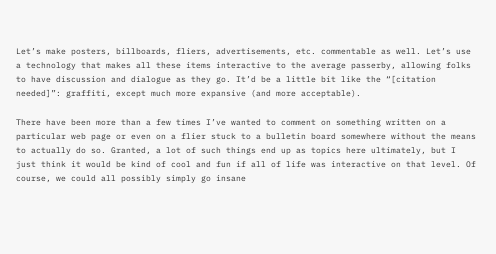Let’s make posters, billboards, fliers, advertisements, etc. commentable as well. Let’s use a technology that makes all these items interactive to the average passerby, allowing folks to have discussion and dialogue as they go. It’d be a little bit like the “[citation needed]”: graffiti, except much more expansive (and more acceptable).

There have been more than a few times I’ve wanted to comment on something written on a particular web page or even on a flier stuck to a bulletin board somewhere without the means to actually do so. Granted, a lot of such things end up as topics here ultimately, but I just think it would be kind of cool and fun if all of life was interactive on that level. Of course, we could all possibly simply go insane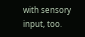with sensory input, too.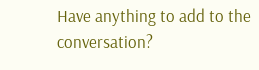Have anything to add to the conversation?